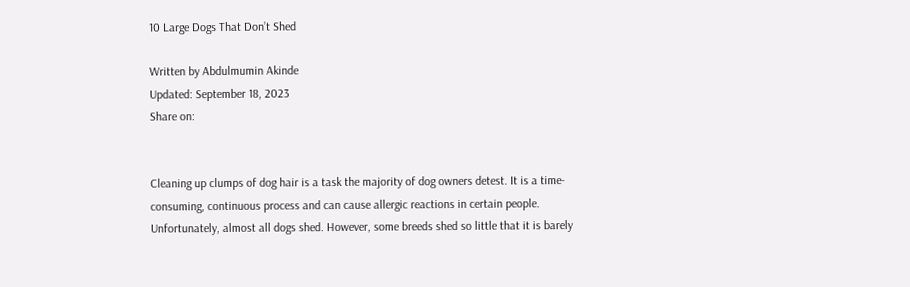10 Large Dogs That Don’t Shed

Written by Abdulmumin Akinde
Updated: September 18, 2023
Share on:


Cleaning up clumps of dog hair is a task the majority of dog owners detest. It is a time-consuming, continuous process and can cause allergic reactions in certain people. Unfortunately, almost all dogs shed. However, some breeds shed so little that it is barely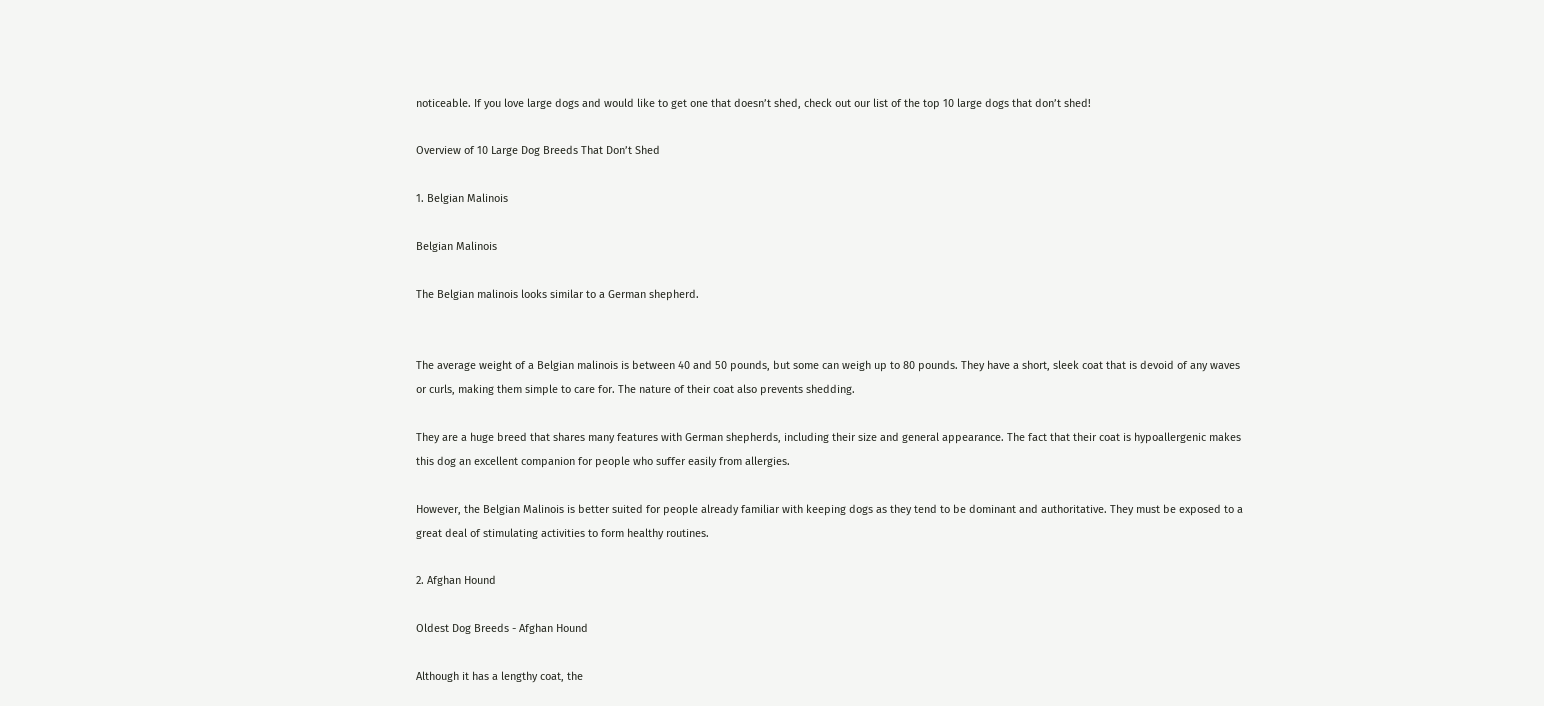noticeable. If you love large dogs and would like to get one that doesn’t shed, check out our list of the top 10 large dogs that don’t shed!

Overview of 10 Large Dog Breeds That Don’t Shed

1. Belgian Malinois

Belgian Malinois

The Belgian malinois looks similar to a German shepherd.


The average weight of a Belgian malinois is between 40 and 50 pounds, but some can weigh up to 80 pounds. They have a short, sleek coat that is devoid of any waves or curls, making them simple to care for. The nature of their coat also prevents shedding.

They are a huge breed that shares many features with German shepherds, including their size and general appearance. The fact that their coat is hypoallergenic makes this dog an excellent companion for people who suffer easily from allergies.

However, the Belgian Malinois is better suited for people already familiar with keeping dogs as they tend to be dominant and authoritative. They must be exposed to a great deal of stimulating activities to form healthy routines.

2. Afghan Hound

Oldest Dog Breeds - Afghan Hound

Although it has a lengthy coat, the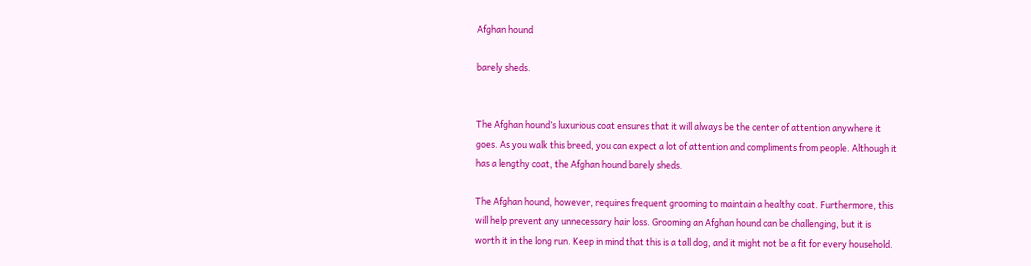Afghan hound

barely sheds.


The Afghan hound’s luxurious coat ensures that it will always be the center of attention anywhere it goes. As you walk this breed, you can expect a lot of attention and compliments from people. Although it has a lengthy coat, the Afghan hound barely sheds.

The Afghan hound, however, requires frequent grooming to maintain a healthy coat. Furthermore, this will help prevent any unnecessary hair loss. Grooming an Afghan hound can be challenging, but it is worth it in the long run. Keep in mind that this is a tall dog, and it might not be a fit for every household.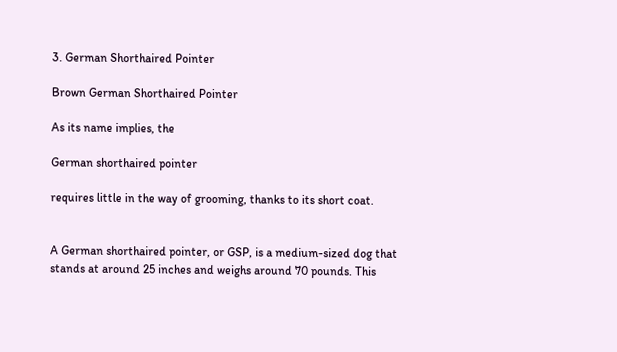3. German Shorthaired Pointer

Brown German Shorthaired Pointer

As its name implies, the

German shorthaired pointer

requires little in the way of grooming, thanks to its short coat.


A German shorthaired pointer, or GSP, is a medium-sized dog that stands at around 25 inches and weighs around 70 pounds. This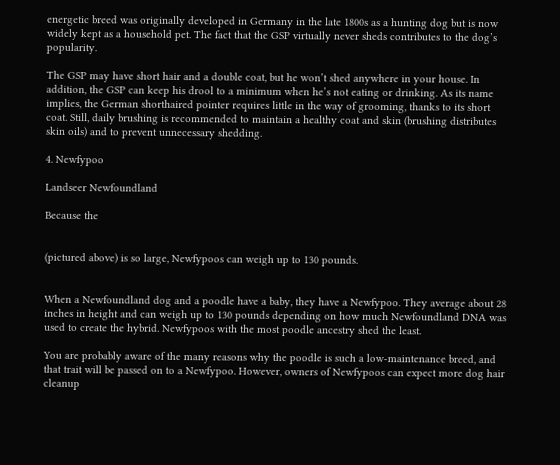energetic breed was originally developed in Germany in the late 1800s as a hunting dog but is now widely kept as a household pet. The fact that the GSP virtually never sheds contributes to the dog’s popularity.

The GSP may have short hair and a double coat, but he won’t shed anywhere in your house. In addition, the GSP can keep his drool to a minimum when he’s not eating or drinking. As its name implies, the German shorthaired pointer requires little in the way of grooming, thanks to its short coat. Still, daily brushing is recommended to maintain a healthy coat and skin (brushing distributes skin oils) and to prevent unnecessary shedding.

4. Newfypoo

Landseer Newfoundland

Because the


(pictured above) is so large, Newfypoos can weigh up to 130 pounds.


When a Newfoundland dog and a poodle have a baby, they have a Newfypoo. They average about 28 inches in height and can weigh up to 130 pounds depending on how much Newfoundland DNA was used to create the hybrid. Newfypoos with the most poodle ancestry shed the least.

You are probably aware of the many reasons why the poodle is such a low-maintenance breed, and that trait will be passed on to a Newfypoo. However, owners of Newfypoos can expect more dog hair cleanup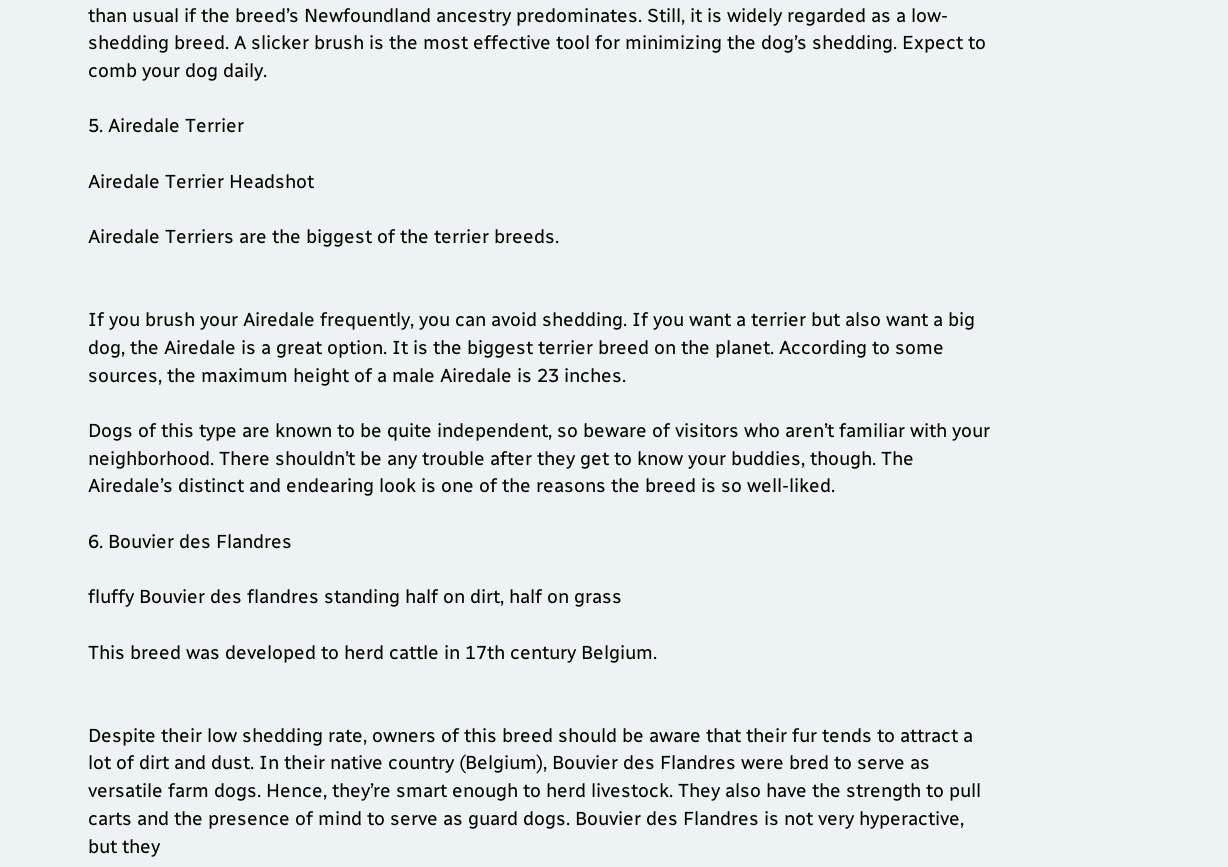than usual if the breed’s Newfoundland ancestry predominates. Still, it is widely regarded as a low-shedding breed. A slicker brush is the most effective tool for minimizing the dog’s shedding. Expect to comb your dog daily.

5. Airedale Terrier

Airedale Terrier Headshot

Airedale Terriers are the biggest of the terrier breeds.


If you brush your Airedale frequently, you can avoid shedding. If you want a terrier but also want a big dog, the Airedale is a great option. It is the biggest terrier breed on the planet. According to some sources, the maximum height of a male Airedale is 23 inches.

Dogs of this type are known to be quite independent, so beware of visitors who aren’t familiar with your neighborhood. There shouldn’t be any trouble after they get to know your buddies, though. The Airedale’s distinct and endearing look is one of the reasons the breed is so well-liked.

6. Bouvier des Flandres

fluffy Bouvier des flandres standing half on dirt, half on grass

This breed was developed to herd cattle in 17th century Belgium.


Despite their low shedding rate, owners of this breed should be aware that their fur tends to attract a lot of dirt and dust. In their native country (Belgium), Bouvier des Flandres were bred to serve as versatile farm dogs. Hence, they’re smart enough to herd livestock. They also have the strength to pull carts and the presence of mind to serve as guard dogs. Bouvier des Flandres is not very hyperactive, but they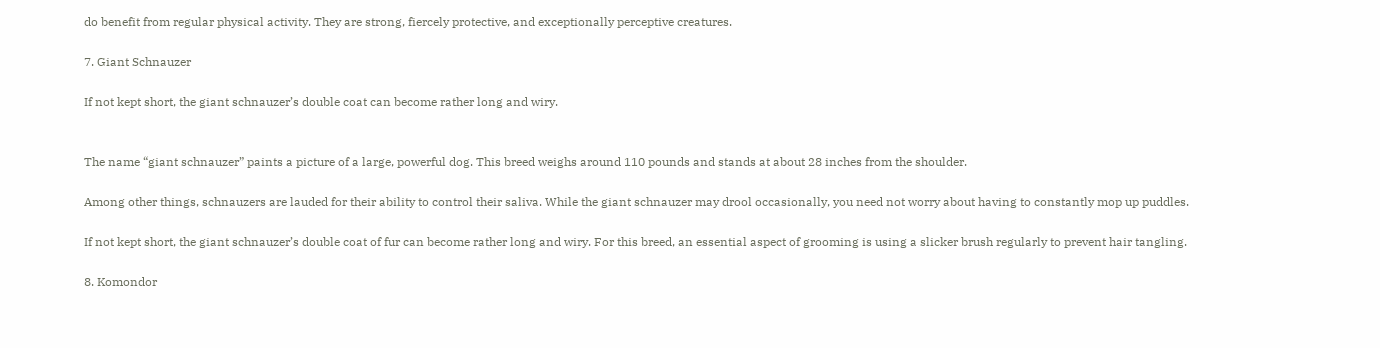do benefit from regular physical activity. They are strong, fiercely protective, and exceptionally perceptive creatures.

7. Giant Schnauzer

If not kept short, the giant schnauzer’s double coat can become rather long and wiry.


The name “giant schnauzer” paints a picture of a large, powerful dog. This breed weighs around 110 pounds and stands at about 28 inches from the shoulder.

Among other things, schnauzers are lauded for their ability to control their saliva. While the giant schnauzer may drool occasionally, you need not worry about having to constantly mop up puddles.

If not kept short, the giant schnauzer’s double coat of fur can become rather long and wiry. For this breed, an essential aspect of grooming is using a slicker brush regularly to prevent hair tangling.

8. Komondor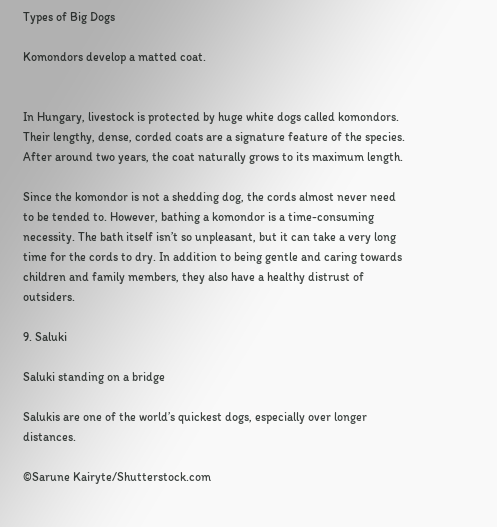Types of Big Dogs

Komondors develop a matted coat.


In Hungary, livestock is protected by huge white dogs called komondors. Their lengthy, dense, corded coats are a signature feature of the species. After around two years, the coat naturally grows to its maximum length.

Since the komondor is not a shedding dog, the cords almost never need to be tended to. However, bathing a komondor is a time-consuming necessity. The bath itself isn’t so unpleasant, but it can take a very long time for the cords to dry. In addition to being gentle and caring towards children and family members, they also have a healthy distrust of outsiders.

9. Saluki

Saluki standing on a bridge

Salukis are one of the world’s quickest dogs, especially over longer distances.

©Sarune Kairyte/Shutterstock.com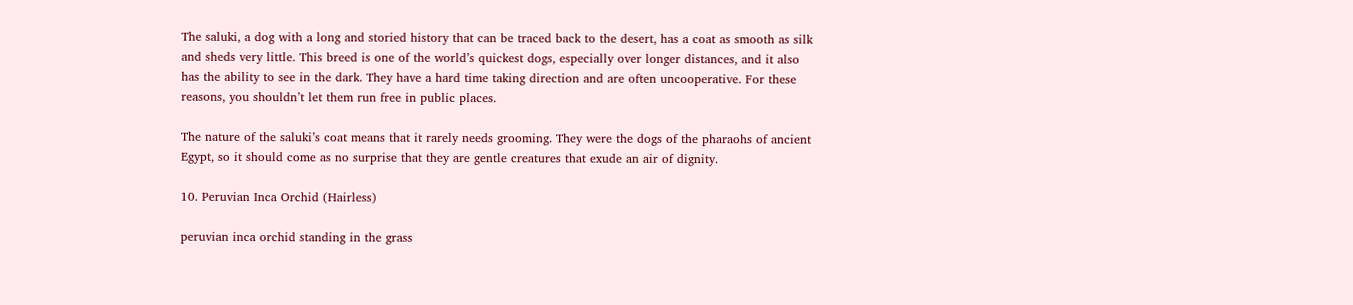The saluki, a dog with a long and storied history that can be traced back to the desert, has a coat as smooth as silk and sheds very little. This breed is one of the world’s quickest dogs, especially over longer distances, and it also has the ability to see in the dark. They have a hard time taking direction and are often uncooperative. For these reasons, you shouldn’t let them run free in public places.

The nature of the saluki’s coat means that it rarely needs grooming. They were the dogs of the pharaohs of ancient Egypt, so it should come as no surprise that they are gentle creatures that exude an air of dignity.

10. Peruvian Inca Orchid (Hairless)

peruvian inca orchid standing in the grass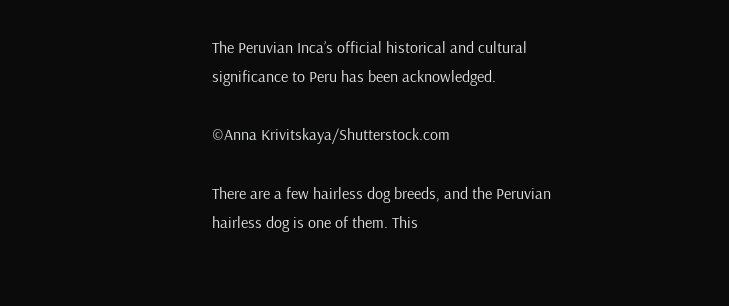The Peruvian Inca’s official historical and cultural significance to Peru has been acknowledged.

©Anna Krivitskaya/Shutterstock.com

There are a few hairless dog breeds, and the Peruvian hairless dog is one of them. This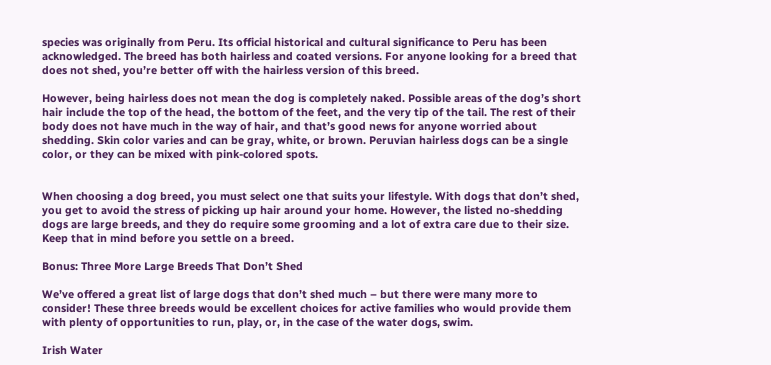species was originally from Peru. Its official historical and cultural significance to Peru has been acknowledged. The breed has both hairless and coated versions. For anyone looking for a breed that does not shed, you’re better off with the hairless version of this breed.

However, being hairless does not mean the dog is completely naked. Possible areas of the dog’s short hair include the top of the head, the bottom of the feet, and the very tip of the tail. The rest of their body does not have much in the way of hair, and that’s good news for anyone worried about shedding. Skin color varies and can be gray, white, or brown. Peruvian hairless dogs can be a single color, or they can be mixed with pink-colored spots.


When choosing a dog breed, you must select one that suits your lifestyle. With dogs that don’t shed, you get to avoid the stress of picking up hair around your home. However, the listed no-shedding dogs are large breeds, and they do require some grooming and a lot of extra care due to their size. Keep that in mind before you settle on a breed.

Bonus: Three More Large Breeds That Don’t Shed

We’ve offered a great list of large dogs that don’t shed much – but there were many more to consider! These three breeds would be excellent choices for active families who would provide them with plenty of opportunities to run, play, or, in the case of the water dogs, swim.

Irish Water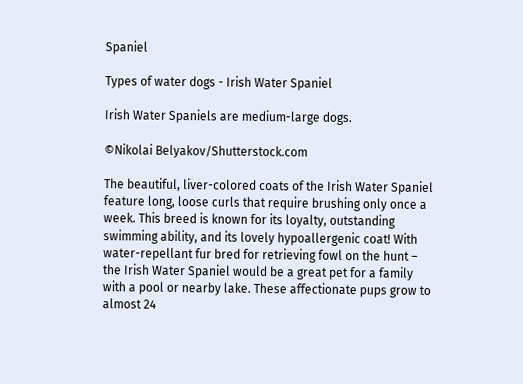Spaniel

Types of water dogs - Irish Water Spaniel

Irish Water Spaniels are medium-large dogs.

©Nikolai Belyakov/Shutterstock.com

The beautiful, liver-colored coats of the Irish Water Spaniel feature long, loose curls that require brushing only once a week. This breed is known for its loyalty, outstanding swimming ability, and its lovely hypoallergenic coat! With water-repellant fur bred for retrieving fowl on the hunt – the Irish Water Spaniel would be a great pet for a family with a pool or nearby lake. These affectionate pups grow to almost 24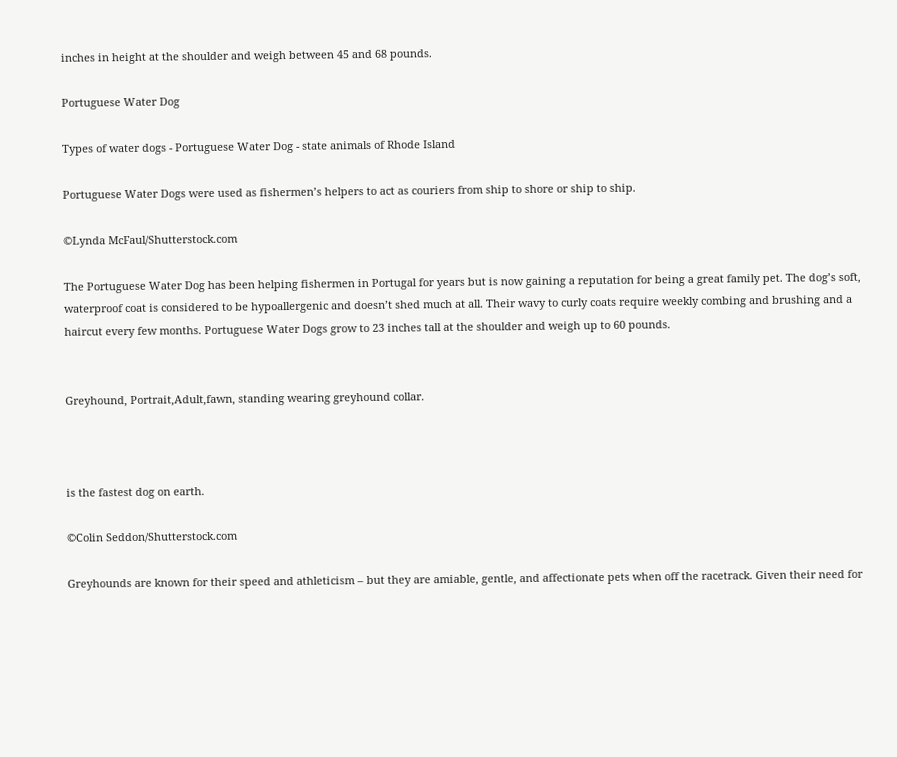inches in height at the shoulder and weigh between 45 and 68 pounds.

Portuguese Water Dog

Types of water dogs - Portuguese Water Dog - state animals of Rhode Island

Portuguese Water Dogs were used as fishermen’s helpers to act as couriers from ship to shore or ship to ship.

©Lynda McFaul/Shutterstock.com

The Portuguese Water Dog has been helping fishermen in Portugal for years but is now gaining a reputation for being a great family pet. The dog’s soft, waterproof coat is considered to be hypoallergenic and doesn’t shed much at all. Their wavy to curly coats require weekly combing and brushing and a haircut every few months. Portuguese Water Dogs grow to 23 inches tall at the shoulder and weigh up to 60 pounds.


Greyhound, Portrait,Adult,fawn, standing wearing greyhound collar.



is the fastest dog on earth.

©Colin Seddon/Shutterstock.com

Greyhounds are known for their speed and athleticism – but they are amiable, gentle, and affectionate pets when off the racetrack. Given their need for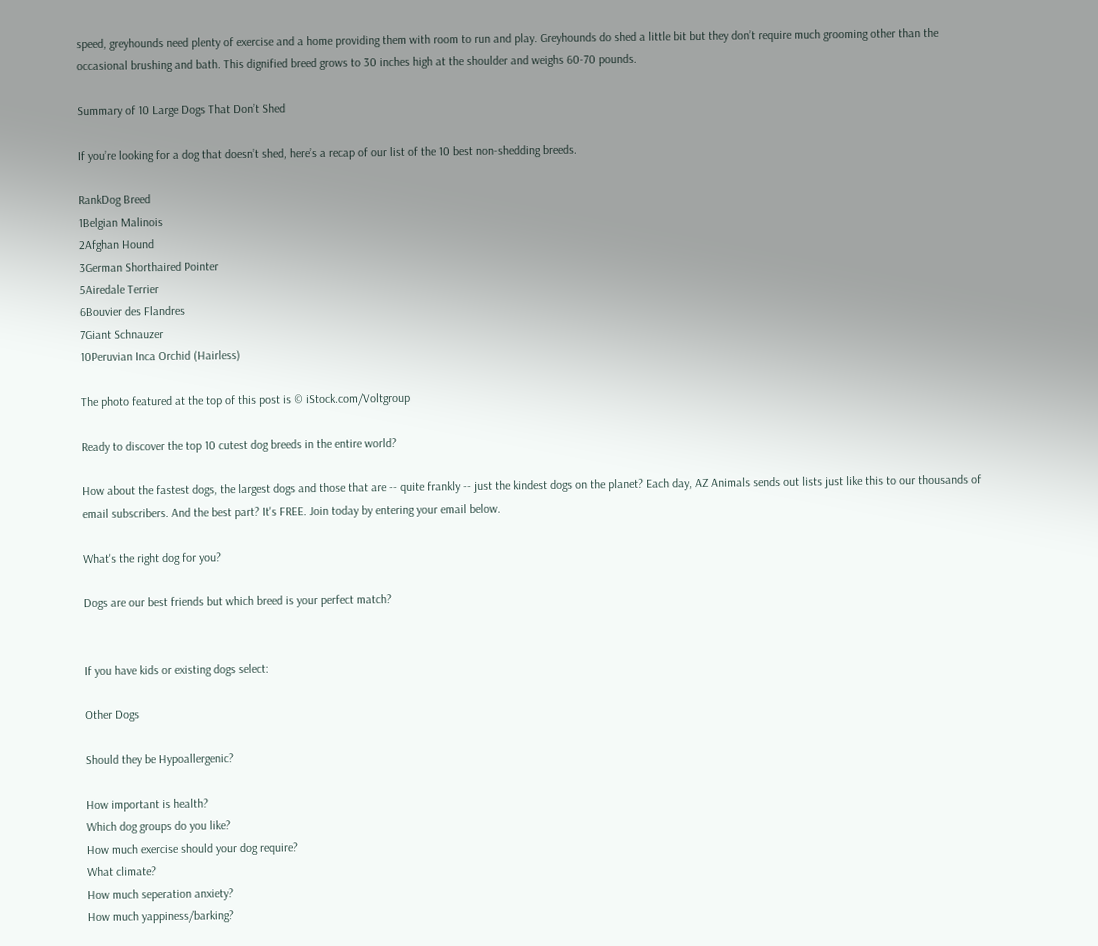speed, greyhounds need plenty of exercise and a home providing them with room to run and play. Greyhounds do shed a little bit but they don’t require much grooming other than the occasional brushing and bath. This dignified breed grows to 30 inches high at the shoulder and weighs 60-70 pounds.

Summary of 10 Large Dogs That Don’t Shed

If you’re looking for a dog that doesn’t shed, here’s a recap of our list of the 10 best non-shedding breeds.

RankDog Breed
1Belgian Malinois
2Afghan Hound
3German Shorthaired Pointer
5Airedale Terrier
6Bouvier des Flandres
7Giant Schnauzer
10Peruvian Inca Orchid (Hairless)

The photo featured at the top of this post is © iStock.com/Voltgroup

Ready to discover the top 10 cutest dog breeds in the entire world?

How about the fastest dogs, the largest dogs and those that are -- quite frankly -- just the kindest dogs on the planet? Each day, AZ Animals sends out lists just like this to our thousands of email subscribers. And the best part? It's FREE. Join today by entering your email below.

What's the right dog for you?

Dogs are our best friends but which breed is your perfect match?


If you have kids or existing dogs select:

Other Dogs

Should they be Hypoallergenic?

How important is health?
Which dog groups do you like?
How much exercise should your dog require?
What climate?
How much seperation anxiety?
How much yappiness/barking?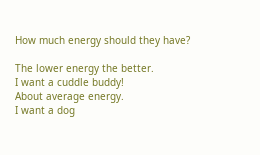How much energy should they have?

The lower energy the better.
I want a cuddle buddy!
About average energy.
I want a dog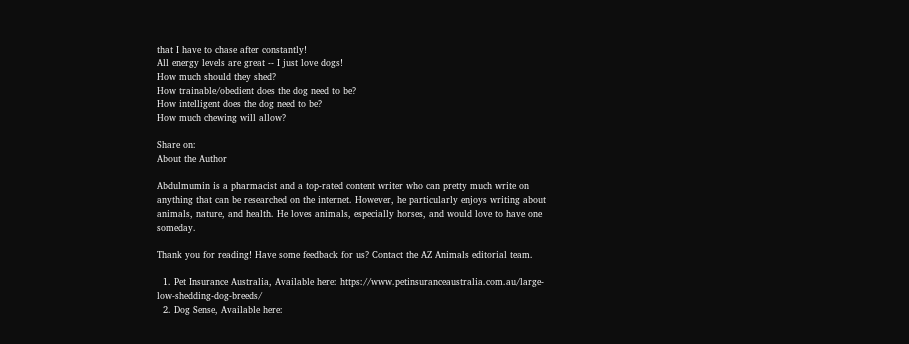that I have to chase after constantly!
All energy levels are great -- I just love dogs!
How much should they shed?
How trainable/obedient does the dog need to be?
How intelligent does the dog need to be?
How much chewing will allow?

Share on:
About the Author

Abdulmumin is a pharmacist and a top-rated content writer who can pretty much write on anything that can be researched on the internet. However, he particularly enjoys writing about animals, nature, and health. He loves animals, especially horses, and would love to have one someday.

Thank you for reading! Have some feedback for us? Contact the AZ Animals editorial team.

  1. Pet Insurance Australia, Available here: https://www.petinsuranceaustralia.com.au/large-low-shedding-dog-breeds/
  2. Dog Sense, Available here: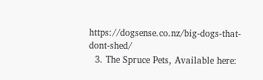https://dogsense.co.nz/big-dogs-that-dont-shed/
  3. The Spruce Pets, Available here: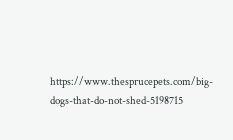https://www.thesprucepets.com/big-dogs-that-do-not-shed-5198715